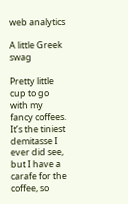web analytics

A little Greek swag

Pretty little cup to go with my fancy coffees. It’s the tiniest demitasse I ever did see, but I have a carafe for the coffee, so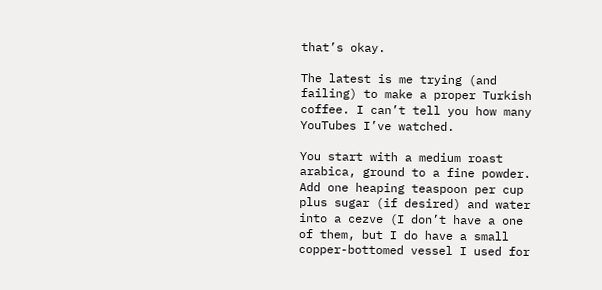that’s okay.

The latest is me trying (and failing) to make a proper Turkish coffee. I can’t tell you how many YouTubes I’ve watched.

You start with a medium roast arabica, ground to a fine powder. Add one heaping teaspoon per cup plus sugar (if desired) and water into a cezve (I don’t have a one of them, but I do have a small copper-bottomed vessel I used for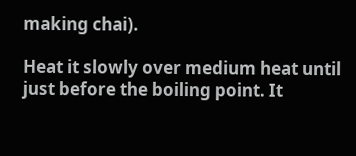making chai).

Heat it slowly over medium heat until just before the boiling point. It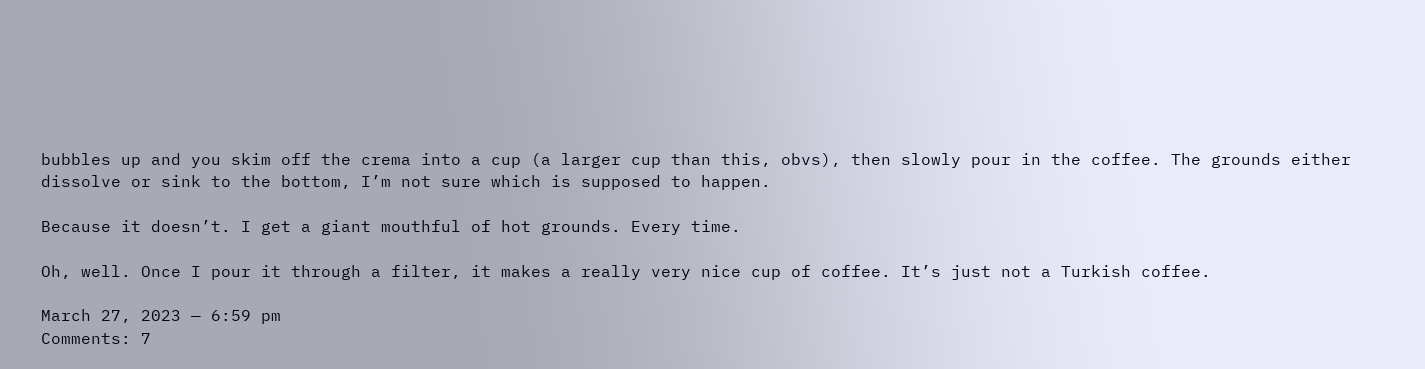bubbles up and you skim off the crema into a cup (a larger cup than this, obvs), then slowly pour in the coffee. The grounds either dissolve or sink to the bottom, I’m not sure which is supposed to happen.

Because it doesn’t. I get a giant mouthful of hot grounds. Every time.

Oh, well. Once I pour it through a filter, it makes a really very nice cup of coffee. It’s just not a Turkish coffee.

March 27, 2023 — 6:59 pm
Comments: 7